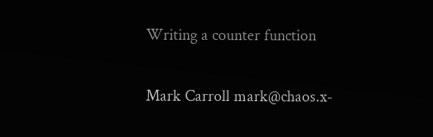Writing a counter function

Mark Carroll mark@chaos.x-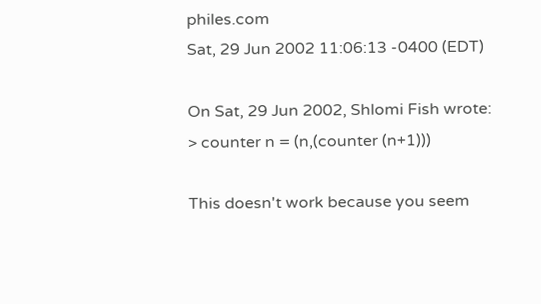philes.com
Sat, 29 Jun 2002 11:06:13 -0400 (EDT)

On Sat, 29 Jun 2002, Shlomi Fish wrote:
> counter n = (n,(counter (n+1)))

This doesn't work because you seem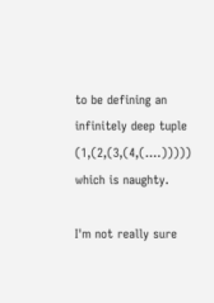to be defining an infinitely deep tuple
(1,(2,(3,(4,(....))))) which is naughty.

I'm not really sure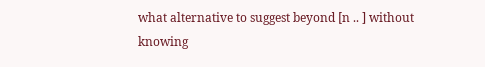what alternative to suggest beyond [n .. ] without
knowing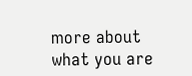more about what you are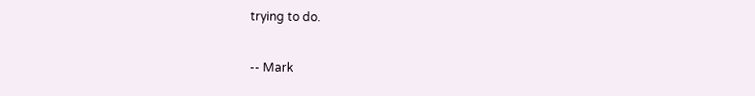trying to do.

-- Mark